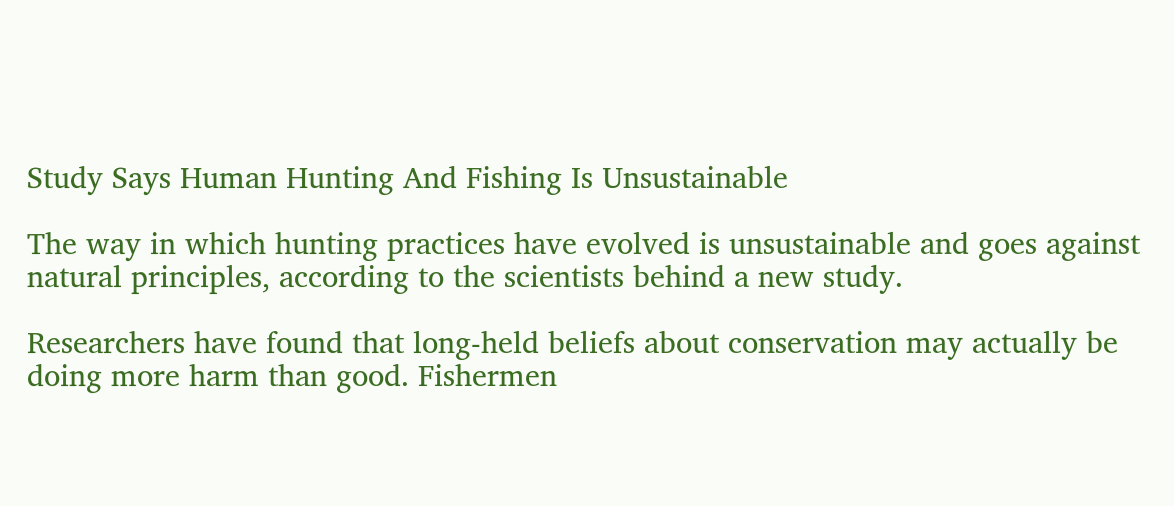Study Says Human Hunting And Fishing Is Unsustainable

The way in which hunting practices have evolved is unsustainable and goes against natural principles, according to the scientists behind a new study.

Researchers have found that long-held beliefs about conservation may actually be doing more harm than good. Fishermen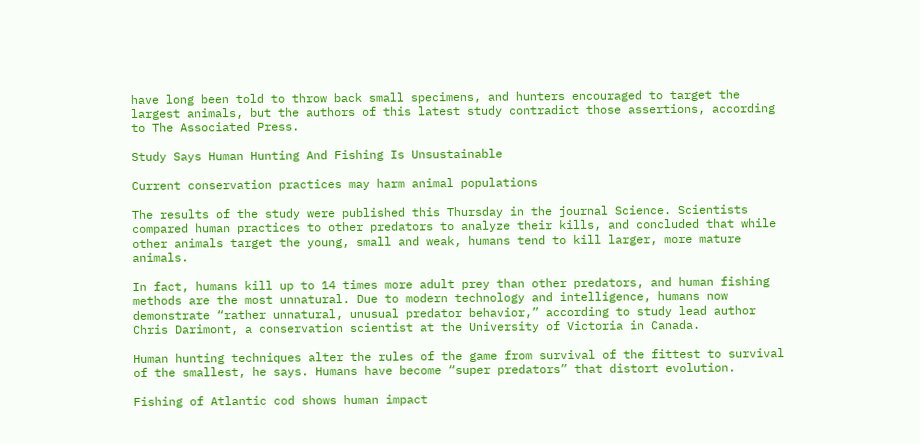have long been told to throw back small specimens, and hunters encouraged to target the largest animals, but the authors of this latest study contradict those assertions, according to The Associated Press.

Study Says Human Hunting And Fishing Is Unsustainable

Current conservation practices may harm animal populations

The results of the study were published this Thursday in the journal Science. Scientists compared human practices to other predators to analyze their kills, and concluded that while other animals target the young, small and weak, humans tend to kill larger, more mature animals.

In fact, humans kill up to 14 times more adult prey than other predators, and human fishing methods are the most unnatural. Due to modern technology and intelligence, humans now demonstrate “rather unnatural, unusual predator behavior,” according to study lead author Chris Darimont, a conservation scientist at the University of Victoria in Canada.

Human hunting techniques alter the rules of the game from survival of the fittest to survival of the smallest, he says. Humans have become “super predators” that distort evolution.

Fishing of Atlantic cod shows human impact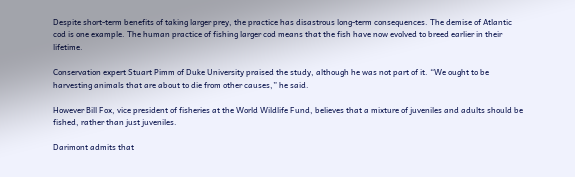Despite short-term benefits of taking larger prey, the practice has disastrous long-term consequences. The demise of Atlantic cod is one example. The human practice of fishing larger cod means that the fish have now evolved to breed earlier in their lifetime.

Conservation expert Stuart Pimm of Duke University praised the study, although he was not part of it. “We ought to be harvesting animals that are about to die from other causes,” he said.

However Bill Fox, vice president of fisheries at the World Wildlife Fund, believes that a mixture of juveniles and adults should be fished, rather than just juveniles.

Darimont admits that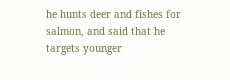he hunts deer and fishes for salmon, and said that he targets younger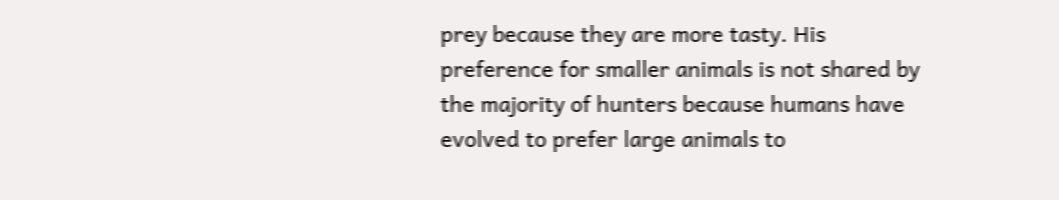prey because they are more tasty. His preference for smaller animals is not shared by the majority of hunters because humans have evolved to prefer large animals to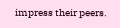impress their peers.